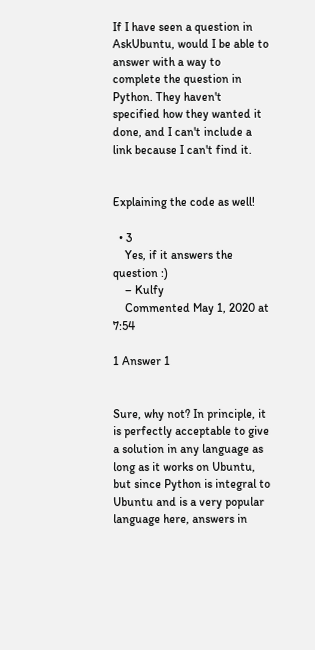If I have seen a question in AskUbuntu, would I be able to answer with a way to complete the question in Python. They haven't specified how they wanted it done, and I can't include a link because I can't find it.


Explaining the code as well!

  • 3
    Yes, if it answers the question :)
    – Kulfy
    Commented May 1, 2020 at 7:54

1 Answer 1


Sure, why not? In principle, it is perfectly acceptable to give a solution in any language as long as it works on Ubuntu, but since Python is integral to Ubuntu and is a very popular language here, answers in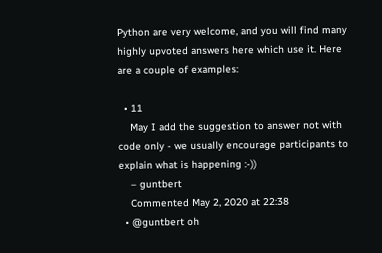Python are very welcome, and you will find many highly upvoted answers here which use it. Here are a couple of examples:

  • 11
    May I add the suggestion to answer not with code only - we usually encourage participants to explain what is happening :-))
    – guntbert
    Commented May 2, 2020 at 22:38
  • @guntbert oh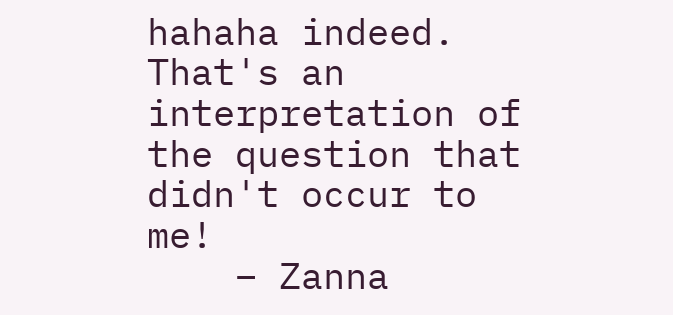hahaha indeed. That's an interpretation of the question that didn't occur to me!
    – Zanna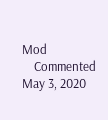Mod
    Commented May 3, 2020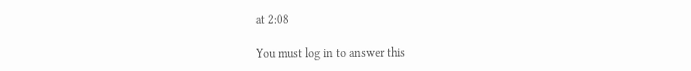at 2:08

You must log in to answer this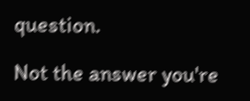question.

Not the answer you're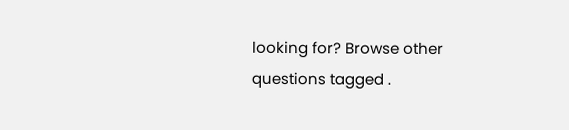looking for? Browse other questions tagged .